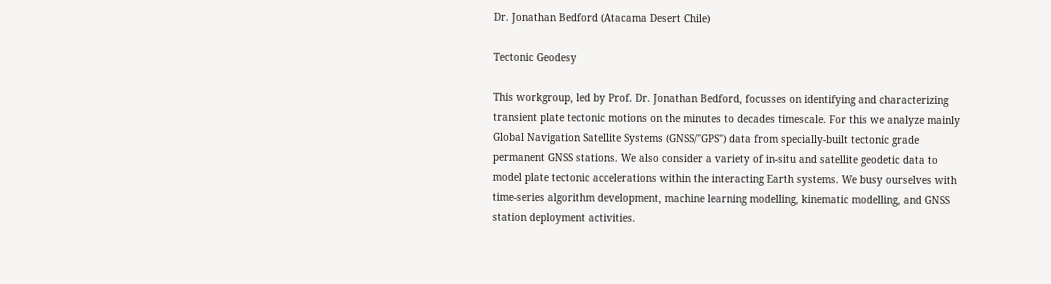Dr. Jonathan Bedford (Atacama Desert Chile)

Tectonic Geodesy

This workgroup, led by Prof. Dr. Jonathan Bedford, focusses on identifying and characterizing transient plate tectonic motions on the minutes to decades timescale. For this we analyze mainly Global Navigation Satellite Systems (GNSS/"GPS") data from specially-built tectonic grade permanent GNSS stations. We also consider a variety of in-situ and satellite geodetic data to model plate tectonic accelerations within the interacting Earth systems. We busy ourselves with time-series algorithm development, machine learning modelling, kinematic modelling, and GNSS station deployment activities.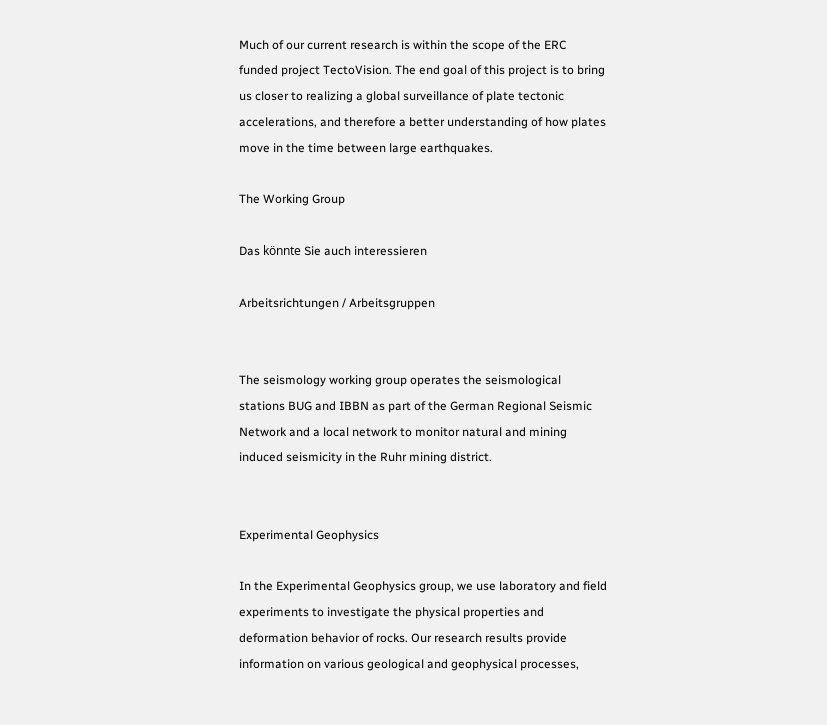Much of our current research is within the scope of the ERC funded project TectoVision. The end goal of this project is to bring us closer to realizing a global surveillance of plate tectonic accelerations, and therefore a better understanding of how plates move in the time between large earthquakes.

The Working Group

Das könnte Sie auch interessieren

Arbeitsrichtungen / Arbeitsgruppen


The seismology working group operates the seismological stations BUG and IBBN as part of the German Regional Seismic Network and a local network to monitor natural and mining induced seismicity in the Ruhr mining district.


Experimental Geophysics

In the Experimental Geophysics group, we use laboratory and field experiments to investigate the physical properties and deformation behavior of rocks. Our research results provide information on various geological and geophysical processes,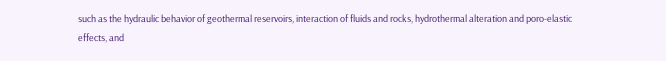such as the hydraulic behavior of geothermal reservoirs, interaction of fluids and rocks, hydrothermal alteration and poro-elastic effects, and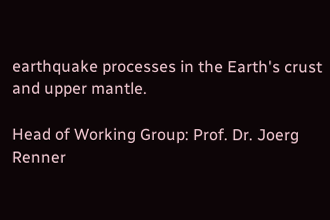earthquake processes in the Earth's crust and upper mantle.

Head of Working Group: Prof. Dr. Joerg Renner